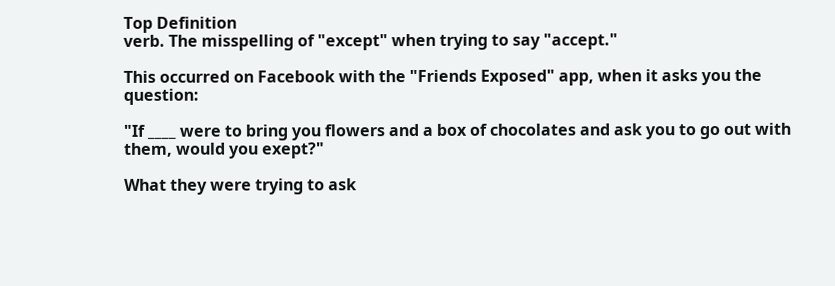Top Definition
verb. The misspelling of "except" when trying to say "accept."

This occurred on Facebook with the "Friends Exposed" app, when it asks you the question:

"If ____ were to bring you flowers and a box of chocolates and ask you to go out with them, would you exept?"

What they were trying to ask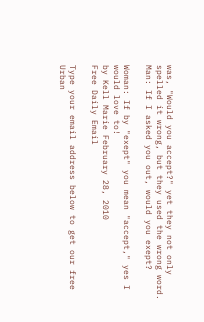was, "Would you accept?" yet they not only spelled it wrong, but they used the wrong word.
Man: If I asked you out, would you exept?

Woman: If by "exept" you mean "accept," yes I would love to!
by Kell Marie February 28, 2010
Free Daily Email

Type your email address below to get our free Urban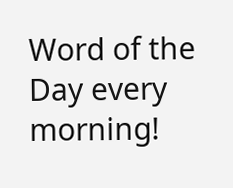Word of the Day every morning!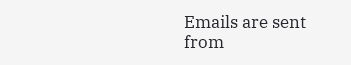Emails are sent from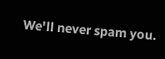We'll never spam you.